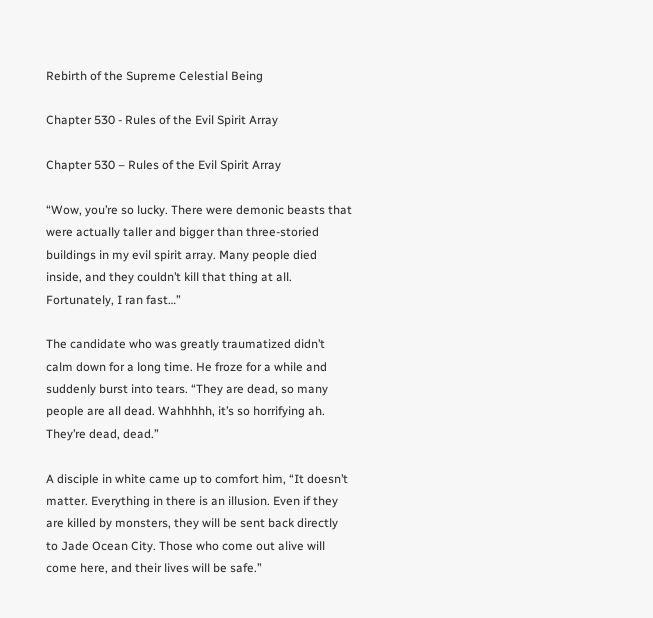Rebirth of the Supreme Celestial Being

Chapter 530 - Rules of the Evil Spirit Array

Chapter 530 – Rules of the Evil Spirit Array

“Wow, you’re so lucky. There were demonic beasts that were actually taller and bigger than three-storied buildings in my evil spirit array. Many people died inside, and they couldn’t kill that thing at all. Fortunately, I ran fast…”

The candidate who was greatly traumatized didn’t calm down for a long time. He froze for a while and suddenly burst into tears. “They are dead, so many people are all dead. Wahhhhh, it’s so horrifying ah. They’re dead, dead.”

A disciple in white came up to comfort him, “It doesn’t matter. Everything in there is an illusion. Even if they are killed by monsters, they will be sent back directly to Jade Ocean City. Those who come out alive will come here, and their lives will be safe.”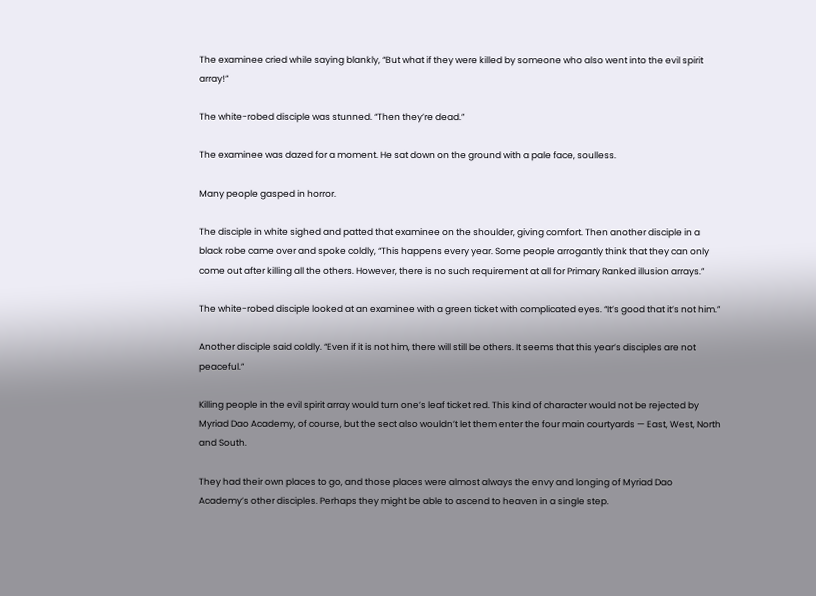The examinee cried while saying blankly, “But what if they were killed by someone who also went into the evil spirit array!”

The white-robed disciple was stunned. “Then they’re dead.”

The examinee was dazed for a moment. He sat down on the ground with a pale face, soulless.

Many people gasped in horror.

The disciple in white sighed and patted that examinee on the shoulder, giving comfort. Then another disciple in a black robe came over and spoke coldly, “This happens every year. Some people arrogantly think that they can only come out after killing all the others. However, there is no such requirement at all for Primary Ranked illusion arrays.”

The white-robed disciple looked at an examinee with a green ticket with complicated eyes. “It’s good that it’s not him.”

Another disciple said coldly. “Even if it is not him, there will still be others. It seems that this year’s disciples are not peaceful.”

Killing people in the evil spirit array would turn one’s leaf ticket red. This kind of character would not be rejected by Myriad Dao Academy, of course, but the sect also wouldn’t let them enter the four main courtyards — East, West, North and South.

They had their own places to go, and those places were almost always the envy and longing of Myriad Dao Academy’s other disciples. Perhaps they might be able to ascend to heaven in a single step.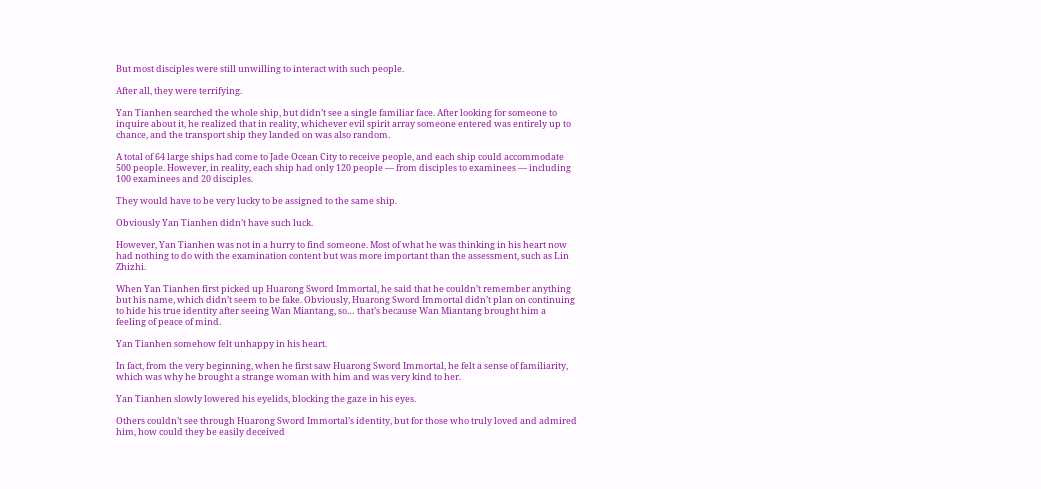But most disciples were still unwilling to interact with such people.

After all, they were terrifying.

Yan Tianhen searched the whole ship, but didn’t see a single familiar face. After looking for someone to inquire about it, he realized that in reality, whichever evil spirit array someone entered was entirely up to chance, and the transport ship they landed on was also random.

A total of 64 large ships had come to Jade Ocean City to receive people, and each ship could accommodate 500 people. However, in reality, each ship had only 120 people — from disciples to examinees — including 100 examinees and 20 disciples.

They would have to be very lucky to be assigned to the same ship.

Obviously Yan Tianhen didn’t have such luck.

However, Yan Tianhen was not in a hurry to find someone. Most of what he was thinking in his heart now had nothing to do with the examination content but was more important than the assessment, such as Lin Zhizhi.

When Yan Tianhen first picked up Huarong Sword Immortal, he said that he couldn’t remember anything but his name, which didn’t seem to be fake. Obviously, Huarong Sword Immortal didn’t plan on continuing to hide his true identity after seeing Wan Miantang, so… that’s because Wan Miantang brought him a feeling of peace of mind.

Yan Tianhen somehow felt unhappy in his heart.

In fact, from the very beginning, when he first saw Huarong Sword Immortal, he felt a sense of familiarity, which was why he brought a strange woman with him and was very kind to her.

Yan Tianhen slowly lowered his eyelids, blocking the gaze in his eyes.

Others couldn’t see through Huarong Sword Immortal’s identity, but for those who truly loved and admired him, how could they be easily deceived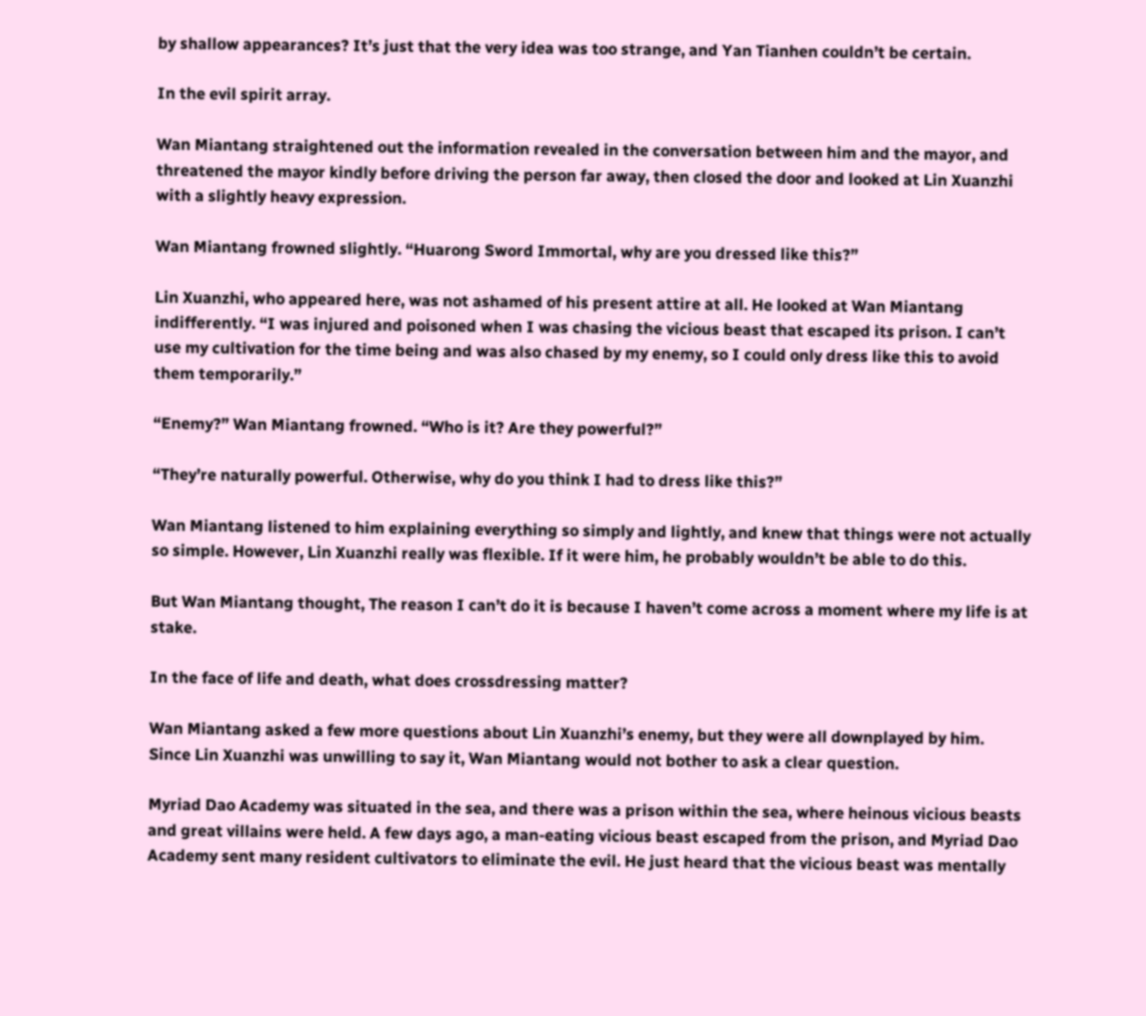by shallow appearances? It’s just that the very idea was too strange, and Yan Tianhen couldn’t be certain.

In the evil spirit array.

Wan Miantang straightened out the information revealed in the conversation between him and the mayor, and threatened the mayor kindly before driving the person far away, then closed the door and looked at Lin Xuanzhi with a slightly heavy expression.

Wan Miantang frowned slightly. “Huarong Sword Immortal, why are you dressed like this?”

Lin Xuanzhi, who appeared here, was not ashamed of his present attire at all. He looked at Wan Miantang indifferently. “I was injured and poisoned when I was chasing the vicious beast that escaped its prison. I can’t use my cultivation for the time being and was also chased by my enemy, so I could only dress like this to avoid them temporarily.”

“Enemy?” Wan Miantang frowned. “Who is it? Are they powerful?”

“They’re naturally powerful. Otherwise, why do you think I had to dress like this?”

Wan Miantang listened to him explaining everything so simply and lightly, and knew that things were not actually so simple. However, Lin Xuanzhi really was flexible. If it were him, he probably wouldn’t be able to do this.

But Wan Miantang thought, The reason I can’t do it is because I haven’t come across a moment where my life is at stake.

In the face of life and death, what does crossdressing matter?

Wan Miantang asked a few more questions about Lin Xuanzhi’s enemy, but they were all downplayed by him. Since Lin Xuanzhi was unwilling to say it, Wan Miantang would not bother to ask a clear question.

Myriad Dao Academy was situated in the sea, and there was a prison within the sea, where heinous vicious beasts and great villains were held. A few days ago, a man-eating vicious beast escaped from the prison, and Myriad Dao Academy sent many resident cultivators to eliminate the evil. He just heard that the vicious beast was mentally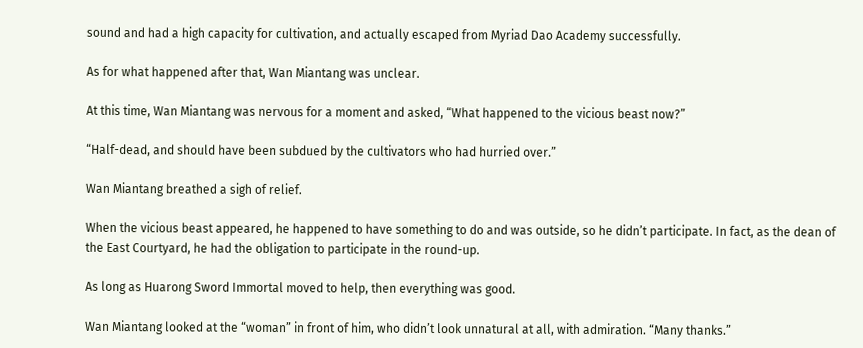sound and had a high capacity for cultivation, and actually escaped from Myriad Dao Academy successfully.

As for what happened after that, Wan Miantang was unclear.

At this time, Wan Miantang was nervous for a moment and asked, “What happened to the vicious beast now?”

“Half-dead, and should have been subdued by the cultivators who had hurried over.”

Wan Miantang breathed a sigh of relief.

When the vicious beast appeared, he happened to have something to do and was outside, so he didn’t participate. In fact, as the dean of the East Courtyard, he had the obligation to participate in the round-up.

As long as Huarong Sword Immortal moved to help, then everything was good.

Wan Miantang looked at the “woman” in front of him, who didn’t look unnatural at all, with admiration. “Many thanks.”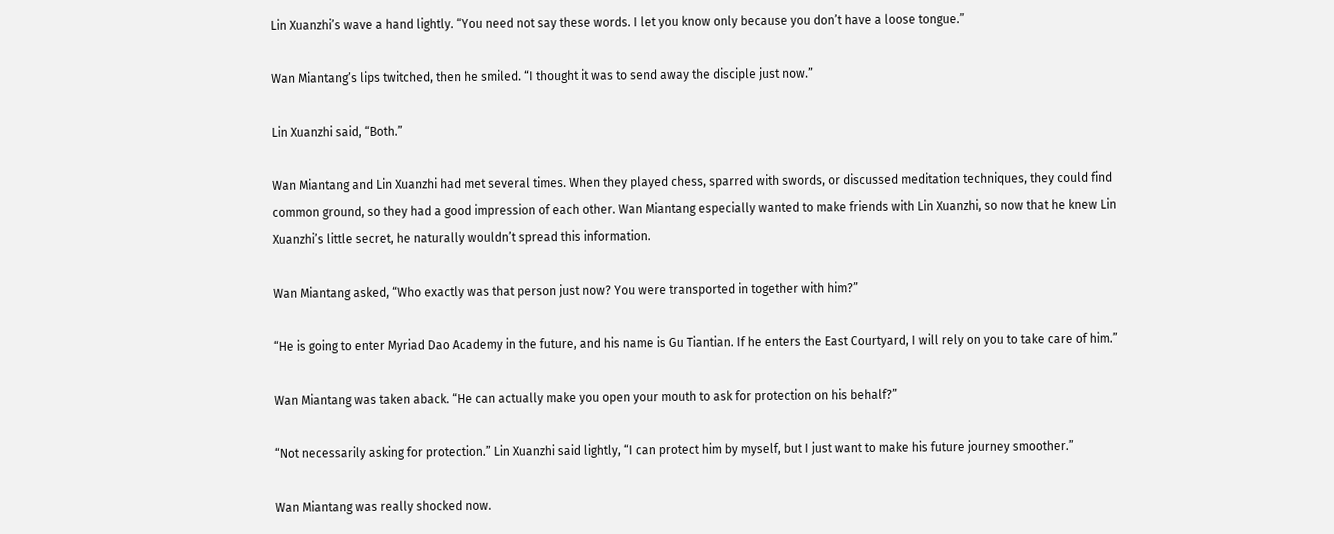Lin Xuanzhi’s wave a hand lightly. “You need not say these words. I let you know only because you don’t have a loose tongue.”

Wan Miantang’s lips twitched, then he smiled. “I thought it was to send away the disciple just now.”

Lin Xuanzhi said, “Both.”

Wan Miantang and Lin Xuanzhi had met several times. When they played chess, sparred with swords, or discussed meditation techniques, they could find common ground, so they had a good impression of each other. Wan Miantang especially wanted to make friends with Lin Xuanzhi, so now that he knew Lin Xuanzhi’s little secret, he naturally wouldn’t spread this information.

Wan Miantang asked, “Who exactly was that person just now? You were transported in together with him?”

“He is going to enter Myriad Dao Academy in the future, and his name is Gu Tiantian. If he enters the East Courtyard, I will rely on you to take care of him.”

Wan Miantang was taken aback. “He can actually make you open your mouth to ask for protection on his behalf?”

“Not necessarily asking for protection.” Lin Xuanzhi said lightly, “I can protect him by myself, but I just want to make his future journey smoother.”

Wan Miantang was really shocked now.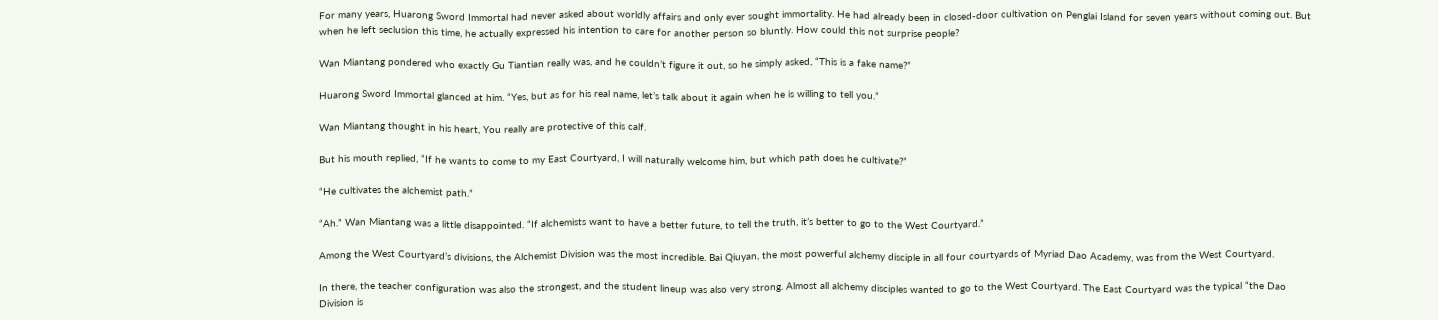For many years, Huarong Sword Immortal had never asked about worldly affairs and only ever sought immortality. He had already been in closed-door cultivation on Penglai Island for seven years without coming out. But when he left seclusion this time, he actually expressed his intention to care for another person so bluntly. How could this not surprise people?

Wan Miantang pondered who exactly Gu Tiantian really was, and he couldn’t figure it out, so he simply asked, “This is a fake name?”

Huarong Sword Immortal glanced at him. “Yes, but as for his real name, let’s talk about it again when he is willing to tell you.”

Wan Miantang thought in his heart, You really are protective of this calf.

But his mouth replied, “If he wants to come to my East Courtyard, I will naturally welcome him, but which path does he cultivate?”

“He cultivates the alchemist path.”

“Ah.” Wan Miantang was a little disappointed. “If alchemists want to have a better future, to tell the truth, it’s better to go to the West Courtyard.”

Among the West Courtyard’s divisions, the Alchemist Division was the most incredible. Bai Qiuyan, the most powerful alchemy disciple in all four courtyards of Myriad Dao Academy, was from the West Courtyard.

In there, the teacher configuration was also the strongest, and the student lineup was also very strong. Almost all alchemy disciples wanted to go to the West Courtyard. The East Courtyard was the typical “the Dao Division is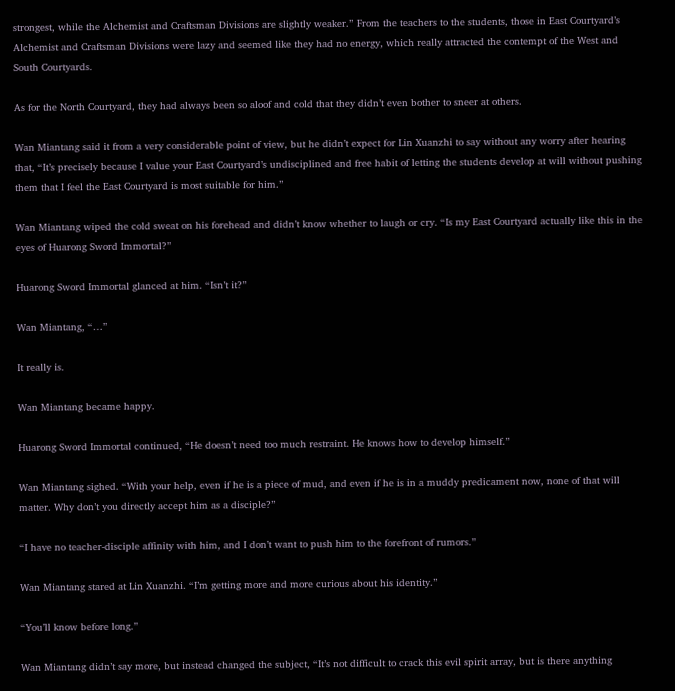strongest, while the Alchemist and Craftsman Divisions are slightly weaker.” From the teachers to the students, those in East Courtyard’s Alchemist and Craftsman Divisions were lazy and seemed like they had no energy, which really attracted the contempt of the West and South Courtyards.

As for the North Courtyard, they had always been so aloof and cold that they didn’t even bother to sneer at others.

Wan Miantang said it from a very considerable point of view, but he didn’t expect for Lin Xuanzhi to say without any worry after hearing that, “It’s precisely because I value your East Courtyard’s undisciplined and free habit of letting the students develop at will without pushing them that I feel the East Courtyard is most suitable for him.”

Wan Miantang wiped the cold sweat on his forehead and didn’t know whether to laugh or cry. “Is my East Courtyard actually like this in the eyes of Huarong Sword Immortal?”

Huarong Sword Immortal glanced at him. “Isn’t it?”

Wan Miantang, “…”

It really is.

Wan Miantang became happy.

Huarong Sword Immortal continued, “He doesn’t need too much restraint. He knows how to develop himself.”

Wan Miantang sighed. “With your help, even if he is a piece of mud, and even if he is in a muddy predicament now, none of that will matter. Why don’t you directly accept him as a disciple?”

“I have no teacher-disciple affinity with him, and I don’t want to push him to the forefront of rumors.”

Wan Miantang stared at Lin Xuanzhi. “I’m getting more and more curious about his identity.”

“You’ll know before long.”

Wan Miantang didn’t say more, but instead changed the subject, “It’s not difficult to crack this evil spirit array, but is there anything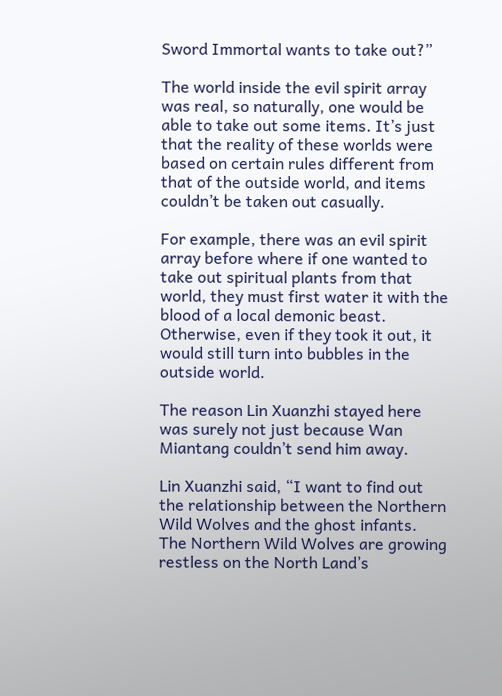Sword Immortal wants to take out?”

The world inside the evil spirit array was real, so naturally, one would be able to take out some items. It’s just that the reality of these worlds were based on certain rules different from that of the outside world, and items couldn’t be taken out casually.

For example, there was an evil spirit array before where if one wanted to take out spiritual plants from that world, they must first water it with the blood of a local demonic beast. Otherwise, even if they took it out, it would still turn into bubbles in the outside world.

The reason Lin Xuanzhi stayed here was surely not just because Wan Miantang couldn’t send him away.

Lin Xuanzhi said, “I want to find out the relationship between the Northern Wild Wolves and the ghost infants. The Northern Wild Wolves are growing restless on the North Land’s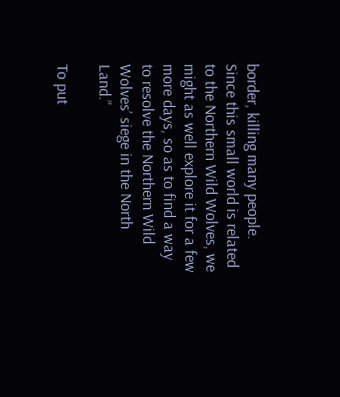border, killing many people. Since this small world is related to the Northern Wild Wolves, we might as well explore it for a few more days, so as to find a way to resolve the Northern Wild Wolves’ siege in the North Land.”

To put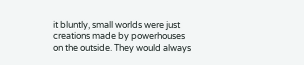it bluntly, small worlds were just creations made by powerhouses on the outside. They would always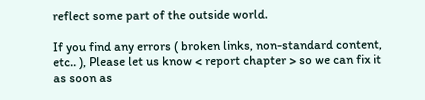reflect some part of the outside world.

If you find any errors ( broken links, non-standard content, etc.. ), Please let us know < report chapter > so we can fix it as soon as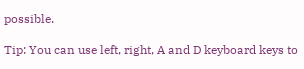possible.

Tip: You can use left, right, A and D keyboard keys to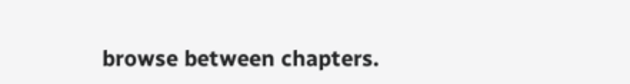browse between chapters.